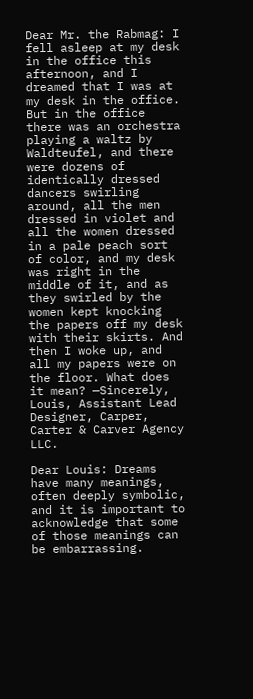Dear Mr. the Rabmag: I fell asleep at my desk in the office this afternoon, and I dreamed that I was at my desk in the office. But in the office there was an orchestra playing a waltz by Waldteufel, and there were dozens of identically dressed dancers swirling around, all the men dressed in violet and all the women dressed in a pale peach sort of color, and my desk was right in the middle of it, and as they swirled by the women kept knocking the papers off my desk with their skirts. And then I woke up, and all my papers were on the floor. What does it mean? —Sincerely, Louis, Assistant Lead Designer, Carper, Carter & Carver Agency LLC.

Dear Louis: Dreams have many meanings, often deeply symbolic, and it is important to acknowledge that some of those meanings can be embarrassing.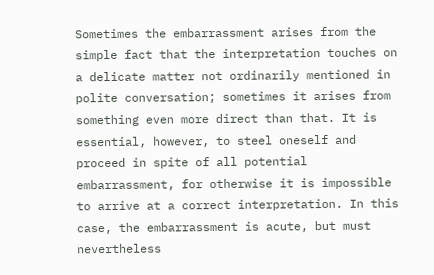Sometimes the embarrassment arises from the simple fact that the interpretation touches on a delicate matter not ordinarily mentioned in polite conversation; sometimes it arises from something even more direct than that. It is essential, however, to steel oneself and proceed in spite of all potential embarrassment, for otherwise it is impossible to arrive at a correct interpretation. In this case, the embarrassment is acute, but must nevertheless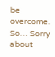be overcome. So… Sorry about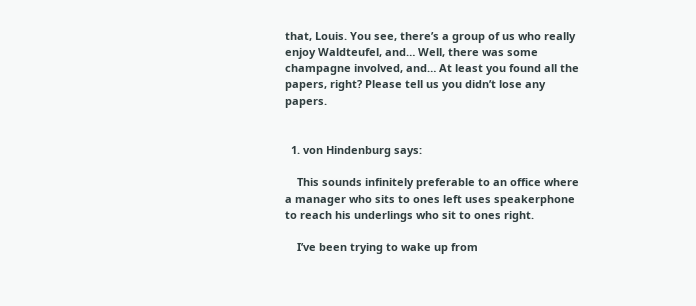that, Louis. You see, there’s a group of us who really enjoy Waldteufel, and… Well, there was some champagne involved, and… At least you found all the papers, right? Please tell us you didn’t lose any papers.


  1. von Hindenburg says:

    This sounds infinitely preferable to an office where a manager who sits to ones left uses speakerphone to reach his underlings who sit to ones right.

    I’ve been trying to wake up from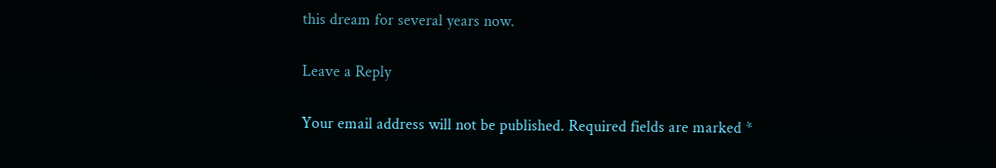this dream for several years now.

Leave a Reply

Your email address will not be published. Required fields are marked *